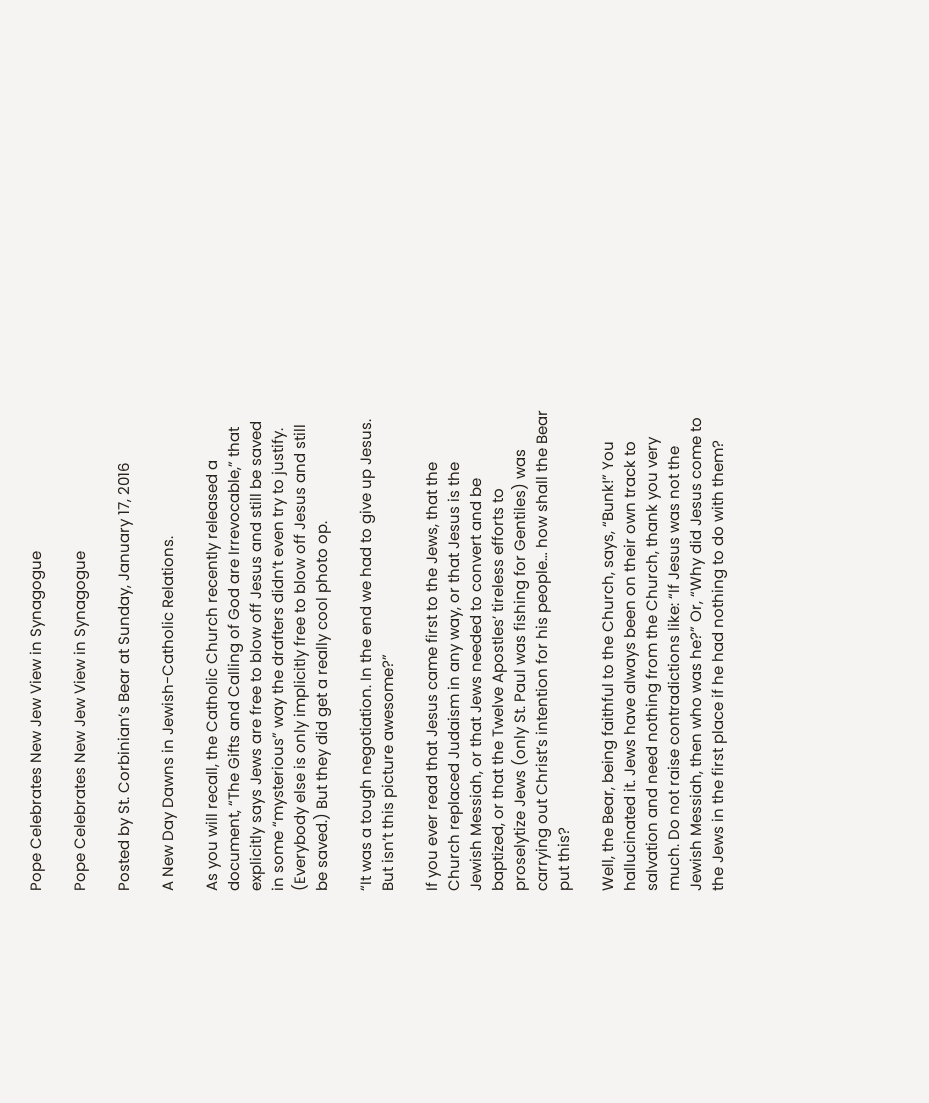Pope Celebrates New Jew View in Synagogue

Pope Celebrates New Jew View in Synagogue

Posted by St. Corbinian’s Bear at Sunday, January 17, 2016

A New Day Dawns in Jewish-Catholic Relations.

As you will recall, the Catholic Church recently released a document, “The Gifts and Calling of God are Irrevocable,” that explicitly says Jews are free to blow off Jesus and still be saved in some “mysterious” way the drafters didn’t even try to justify. (Everybody else is only implicitly free to blow off Jesus and still be saved.) But they did get a really cool photo op.

“It was a tough negotiation. In the end we had to give up Jesus. But isn’t this picture awesome?”

If you ever read that Jesus came first to the Jews, that the Church replaced Judaism in any way, or that Jesus is the Jewish Messiah, or that Jews needed to convert and be baptized, or that the Twelve Apostles’ tireless efforts to proselytize Jews (only St. Paul was fishing for Gentiles) was carrying out Christ’s intention for his people… how shall the Bear put this?

Well, the Bear, being faithful to the Church, says, “Bunk!” You hallucinated it. Jews have always been on their own track to salvation and need nothing from the Church, thank you very much. Do not raise contradictions like: “If Jesus was not the Jewish Messiah, then who was he?” Or, “Why did Jesus come to the Jews in the first place if he had nothing to do with them?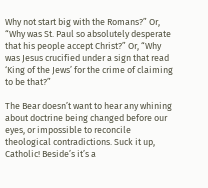Why not start big with the Romans?” Or, “Why was St. Paul so absolutely desperate that his people accept Christ?” Or, “Why was Jesus crucified under a sign that read ‘King of the Jews’ for the crime of claiming to be that?”

The Bear doesn’t want to hear any whining about doctrine being changed before our eyes, or impossible to reconcile theological contradictions. Suck it up, Catholic! Beside’s it’s a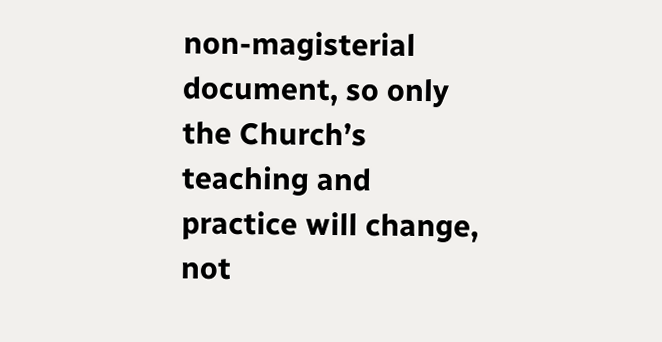non-magisterial document, so only the Church’s teaching and practice will change, not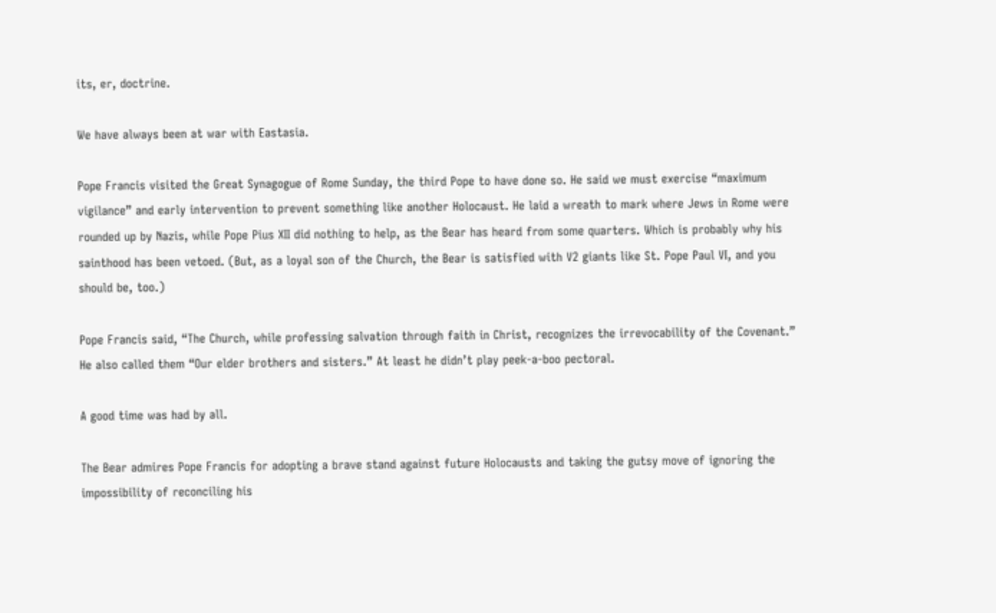its, er, doctrine.

We have always been at war with Eastasia.

Pope Francis visited the Great Synagogue of Rome Sunday, the third Pope to have done so. He said we must exercise “maximum vigilance” and early intervention to prevent something like another Holocaust. He laid a wreath to mark where Jews in Rome were rounded up by Nazis, while Pope Pius XII did nothing to help, as the Bear has heard from some quarters. Which is probably why his sainthood has been vetoed. (But, as a loyal son of the Church, the Bear is satisfied with V2 giants like St. Pope Paul VI, and you should be, too.)

Pope Francis said, “The Church, while professing salvation through faith in Christ, recognizes the irrevocability of the Covenant.” He also called them “Our elder brothers and sisters.” At least he didn’t play peek-a-boo pectoral.

A good time was had by all.

The Bear admires Pope Francis for adopting a brave stand against future Holocausts and taking the gutsy move of ignoring the impossibility of reconciling his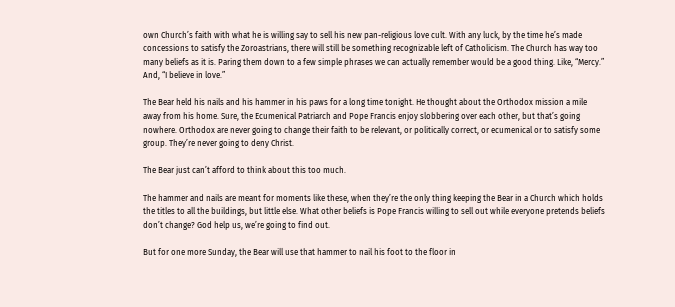own Church’s faith with what he is willing say to sell his new pan-religious love cult. With any luck, by the time he’s made concessions to satisfy the Zoroastrians, there will still be something recognizable left of Catholicism. The Church has way too many beliefs as it is. Paring them down to a few simple phrases we can actually remember would be a good thing. Like, “Mercy.” And, “I believe in love.”

The Bear held his nails and his hammer in his paws for a long time tonight. He thought about the Orthodox mission a mile away from his home. Sure, the Ecumenical Patriarch and Pope Francis enjoy slobbering over each other, but that’s going nowhere. Orthodox are never going to change their faith to be relevant, or politically correct, or ecumenical or to satisfy some group. They’re never going to deny Christ.

The Bear just can’t afford to think about this too much.

The hammer and nails are meant for moments like these, when they’re the only thing keeping the Bear in a Church which holds the titles to all the buildings, but little else. What other beliefs is Pope Francis willing to sell out while everyone pretends beliefs don’t change? God help us, we’re going to find out.

But for one more Sunday, the Bear will use that hammer to nail his foot to the floor in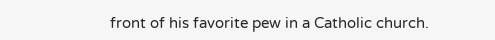front of his favorite pew in a Catholic church.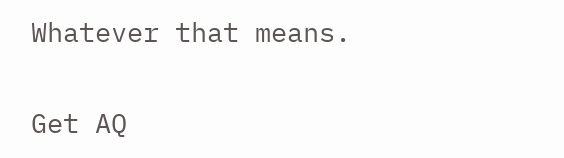Whatever that means.

Get AQ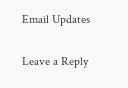Email Updates

Leave a Reply